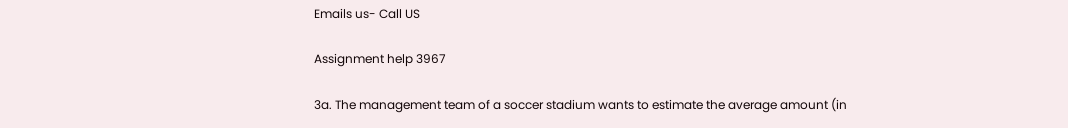Emails us- Call US

Assignment help 3967

3a. The management team of a soccer stadium wants to estimate the average amount (in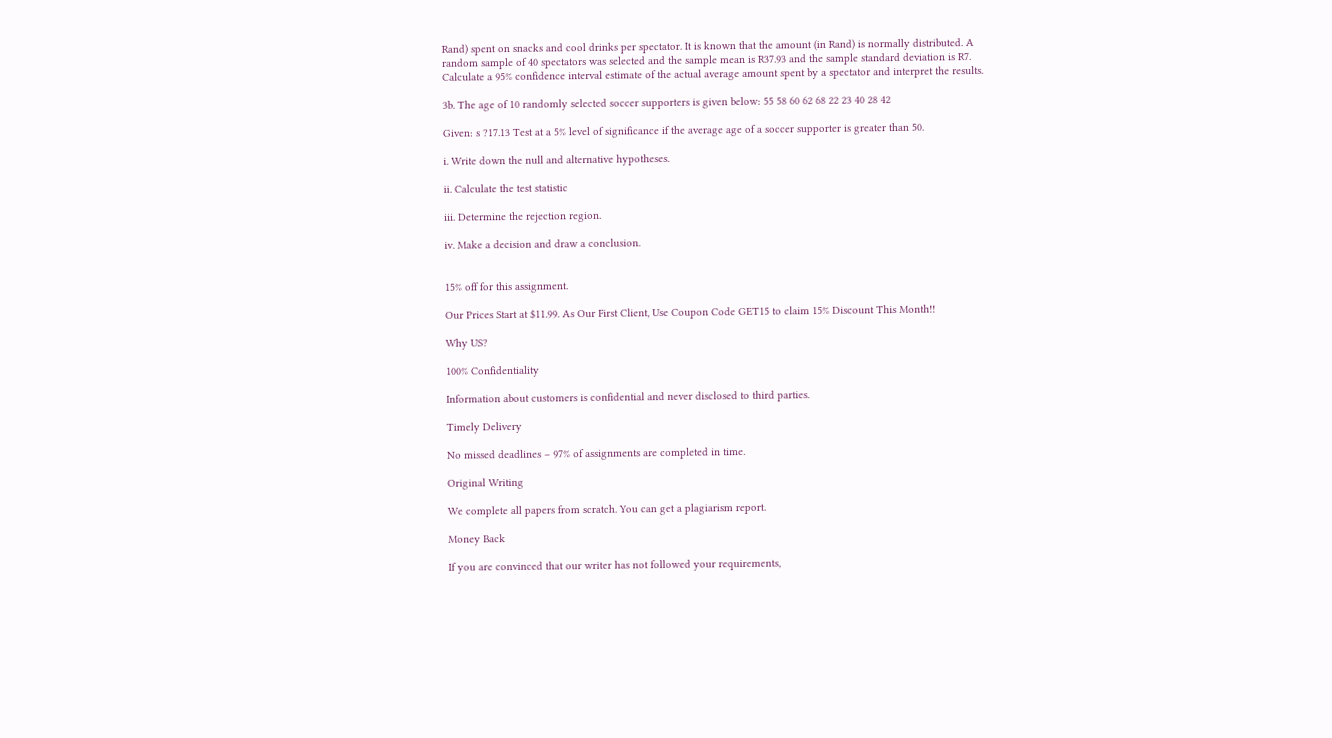Rand) spent on snacks and cool drinks per spectator. It is known that the amount (in Rand) is normally distributed. A random sample of 40 spectators was selected and the sample mean is R37.93 and the sample standard deviation is R7. Calculate a 95% confidence interval estimate of the actual average amount spent by a spectator and interpret the results.

3b. The age of 10 randomly selected soccer supporters is given below: 55 58 60 62 68 22 23 40 28 42

Given: s ?17.13 Test at a 5% level of significance if the average age of a soccer supporter is greater than 50.

i. Write down the null and alternative hypotheses.

ii. Calculate the test statistic

iii. Determine the rejection region.

iv. Make a decision and draw a conclusion.


15% off for this assignment.

Our Prices Start at $11.99. As Our First Client, Use Coupon Code GET15 to claim 15% Discount This Month!!

Why US?

100% Confidentiality

Information about customers is confidential and never disclosed to third parties.

Timely Delivery

No missed deadlines – 97% of assignments are completed in time.

Original Writing

We complete all papers from scratch. You can get a plagiarism report.

Money Back

If you are convinced that our writer has not followed your requirements,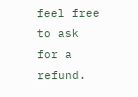feel free to ask for a refund.